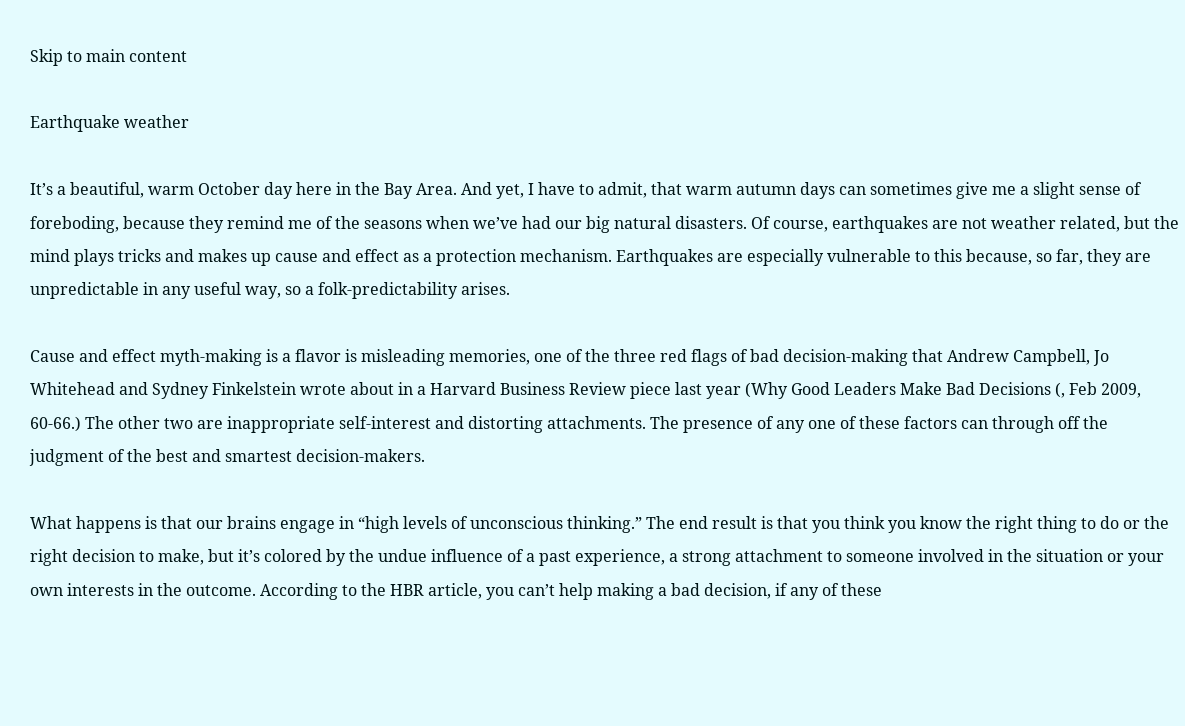Skip to main content

Earthquake weather

It’s a beautiful, warm October day here in the Bay Area. And yet, I have to admit, that warm autumn days can sometimes give me a slight sense of foreboding, because they remind me of the seasons when we’ve had our big natural disasters. Of course, earthquakes are not weather related, but the mind plays tricks and makes up cause and effect as a protection mechanism. Earthquakes are especially vulnerable to this because, so far, they are unpredictable in any useful way, so a folk-predictability arises.

Cause and effect myth-making is a flavor is misleading memories, one of the three red flags of bad decision-making that Andrew Campbell, Jo Whitehead and Sydney Finkelstein wrote about in a Harvard Business Review piece last year (Why Good Leaders Make Bad Decisions (, Feb 2009, 60-66.) The other two are inappropriate self-interest and distorting attachments. The presence of any one of these factors can through off the judgment of the best and smartest decision-makers.

What happens is that our brains engage in “high levels of unconscious thinking.” The end result is that you think you know the right thing to do or the right decision to make, but it’s colored by the undue influence of a past experience, a strong attachment to someone involved in the situation or your own interests in the outcome. According to the HBR article, you can’t help making a bad decision, if any of these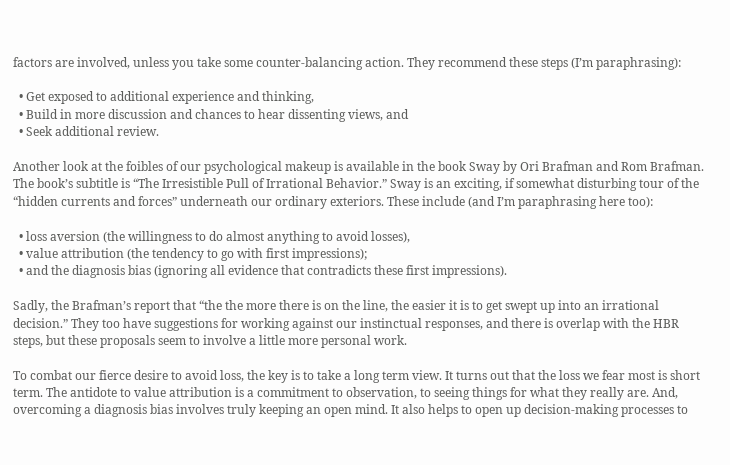factors are involved, unless you take some counter-balancing action. They recommend these steps (I’m paraphrasing):

  • Get exposed to additional experience and thinking,
  • Build in more discussion and chances to hear dissenting views, and
  • Seek additional review.

Another look at the foibles of our psychological makeup is available in the book Sway by Ori Brafman and Rom Brafman. The book’s subtitle is “The Irresistible Pull of Irrational Behavior.” Sway is an exciting, if somewhat disturbing tour of the “hidden currents and forces” underneath our ordinary exteriors. These include (and I’m paraphrasing here too):

  • loss aversion (the willingness to do almost anything to avoid losses),
  • value attribution (the tendency to go with first impressions);
  • and the diagnosis bias (ignoring all evidence that contradicts these first impressions).

Sadly, the Brafman’s report that “the the more there is on the line, the easier it is to get swept up into an irrational decision.” They too have suggestions for working against our instinctual responses, and there is overlap with the HBR steps, but these proposals seem to involve a little more personal work.

To combat our fierce desire to avoid loss, the key is to take a long term view. It turns out that the loss we fear most is short term. The antidote to value attribution is a commitment to observation, to seeing things for what they really are. And, overcoming a diagnosis bias involves truly keeping an open mind. It also helps to open up decision-making processes to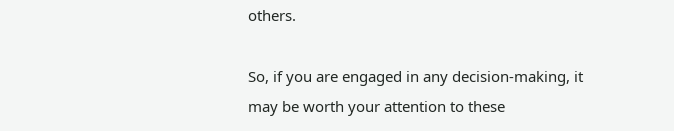others.

So, if you are engaged in any decision-making, it may be worth your attention to these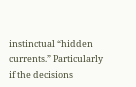instinctual “hidden currents.” Particularly if the decisions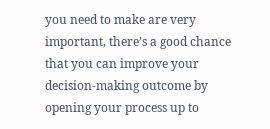you need to make are very important, there’s a good chance that you can improve your decision-making outcome by opening your process up to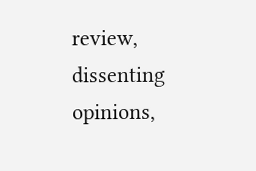review, dissenting opinions,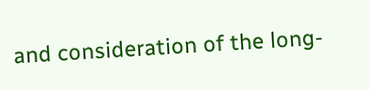and consideration of the long-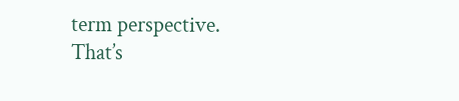term perspective. That’s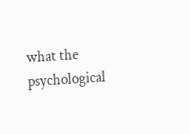what the psychological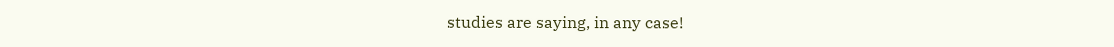studies are saying, in any case!